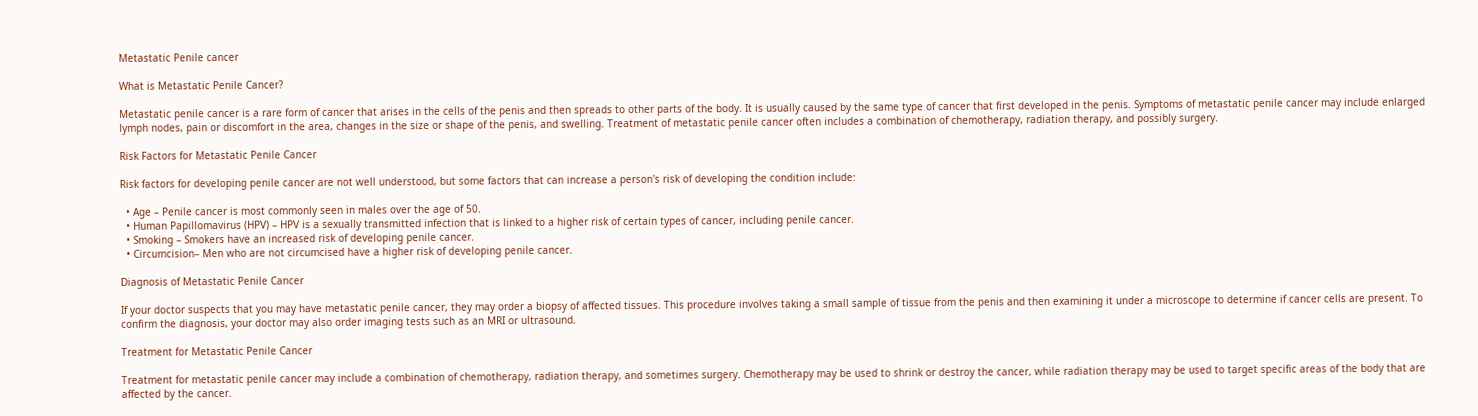Metastatic Penile cancer

What is Metastatic Penile Cancer?

Metastatic penile cancer is a rare form of cancer that arises in the cells of the penis and then spreads to other parts of the body. It is usually caused by the same type of cancer that first developed in the penis. Symptoms of metastatic penile cancer may include enlarged lymph nodes, pain or discomfort in the area, changes in the size or shape of the penis, and swelling. Treatment of metastatic penile cancer often includes a combination of chemotherapy, radiation therapy, and possibly surgery.

Risk Factors for Metastatic Penile Cancer

Risk factors for developing penile cancer are not well understood, but some factors that can increase a person's risk of developing the condition include:

  • Age – Penile cancer is most commonly seen in males over the age of 50.
  • Human Papillomavirus (HPV) – HPV is a sexually transmitted infection that is linked to a higher risk of certain types of cancer, including penile cancer.
  • Smoking – Smokers have an increased risk of developing penile cancer.
  • Circumcision– Men who are not circumcised have a higher risk of developing penile cancer.

Diagnosis of Metastatic Penile Cancer

If your doctor suspects that you may have metastatic penile cancer, they may order a biopsy of affected tissues. This procedure involves taking a small sample of tissue from the penis and then examining it under a microscope to determine if cancer cells are present. To confirm the diagnosis, your doctor may also order imaging tests such as an MRI or ultrasound.

Treatment for Metastatic Penile Cancer

Treatment for metastatic penile cancer may include a combination of chemotherapy, radiation therapy, and sometimes surgery. Chemotherapy may be used to shrink or destroy the cancer, while radiation therapy may be used to target specific areas of the body that are affected by the cancer.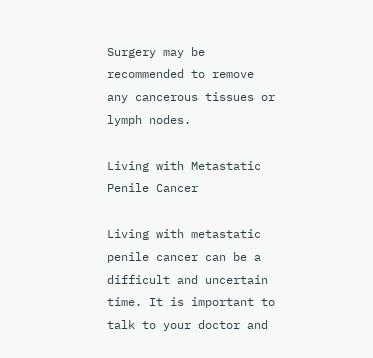Surgery may be recommended to remove any cancerous tissues or lymph nodes.

Living with Metastatic Penile Cancer

Living with metastatic penile cancer can be a difficult and uncertain time. It is important to talk to your doctor and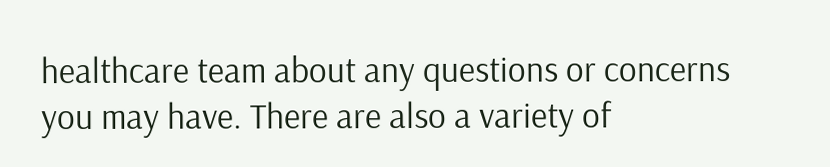healthcare team about any questions or concerns you may have. There are also a variety of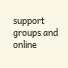support groups and online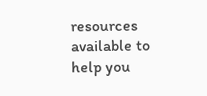resources available to help you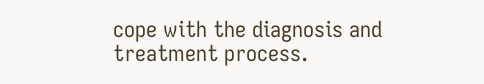cope with the diagnosis and treatment process.